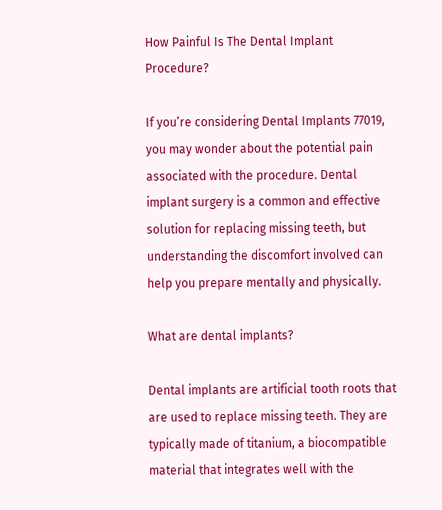How Painful Is The Dental Implant Procedure?

If you’re considering Dental Implants 77019, you may wonder about the potential pain associated with the procedure. Dental implant surgery is a common and effective solution for replacing missing teeth, but understanding the discomfort involved can help you prepare mentally and physically.

What are dental implants?

Dental implants are artificial tooth roots that are used to replace missing teeth. They are typically made of titanium, a biocompatible material that integrates well with the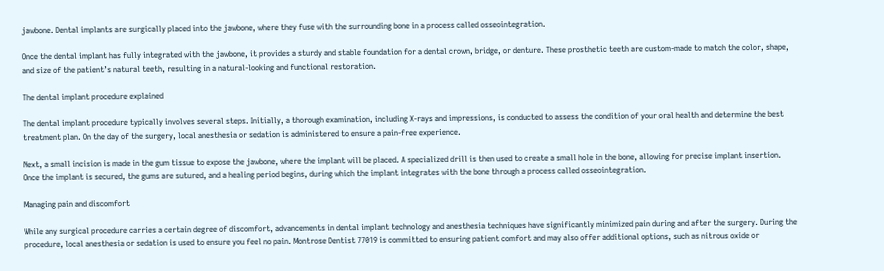jawbone. Dental implants are surgically placed into the jawbone, where they fuse with the surrounding bone in a process called osseointegration.

Once the dental implant has fully integrated with the jawbone, it provides a sturdy and stable foundation for a dental crown, bridge, or denture. These prosthetic teeth are custom-made to match the color, shape, and size of the patient’s natural teeth, resulting in a natural-looking and functional restoration.

The dental implant procedure explained

The dental implant procedure typically involves several steps. Initially, a thorough examination, including X-rays and impressions, is conducted to assess the condition of your oral health and determine the best treatment plan. On the day of the surgery, local anesthesia or sedation is administered to ensure a pain-free experience.

Next, a small incision is made in the gum tissue to expose the jawbone, where the implant will be placed. A specialized drill is then used to create a small hole in the bone, allowing for precise implant insertion. Once the implant is secured, the gums are sutured, and a healing period begins, during which the implant integrates with the bone through a process called osseointegration.

Managing pain and discomfort

While any surgical procedure carries a certain degree of discomfort, advancements in dental implant technology and anesthesia techniques have significantly minimized pain during and after the surgery. During the procedure, local anesthesia or sedation is used to ensure you feel no pain. Montrose Dentist 77019 is committed to ensuring patient comfort and may also offer additional options, such as nitrous oxide or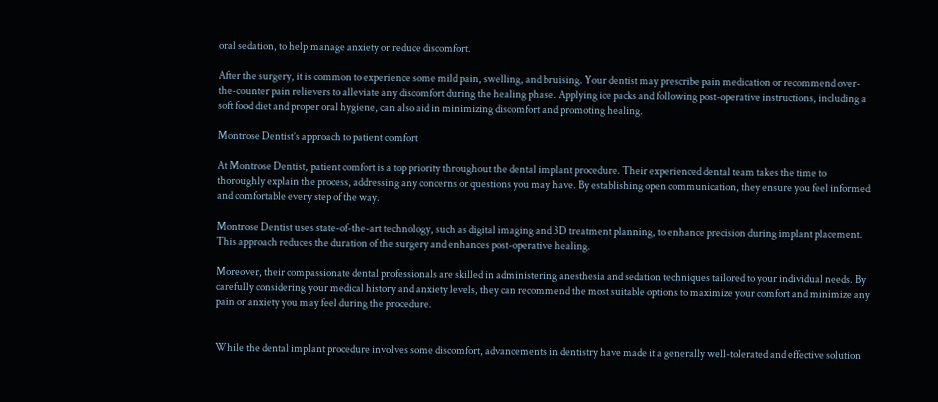oral sedation, to help manage anxiety or reduce discomfort.

After the surgery, it is common to experience some mild pain, swelling, and bruising. Your dentist may prescribe pain medication or recommend over-the-counter pain relievers to alleviate any discomfort during the healing phase. Applying ice packs and following post-operative instructions, including a soft food diet and proper oral hygiene, can also aid in minimizing discomfort and promoting healing.

Montrose Dentist’s approach to patient comfort

At Montrose Dentist, patient comfort is a top priority throughout the dental implant procedure. Their experienced dental team takes the time to thoroughly explain the process, addressing any concerns or questions you may have. By establishing open communication, they ensure you feel informed and comfortable every step of the way.

Montrose Dentist uses state-of-the-art technology, such as digital imaging and 3D treatment planning, to enhance precision during implant placement. This approach reduces the duration of the surgery and enhances post-operative healing.

Moreover, their compassionate dental professionals are skilled in administering anesthesia and sedation techniques tailored to your individual needs. By carefully considering your medical history and anxiety levels, they can recommend the most suitable options to maximize your comfort and minimize any pain or anxiety you may feel during the procedure.


While the dental implant procedure involves some discomfort, advancements in dentistry have made it a generally well-tolerated and effective solution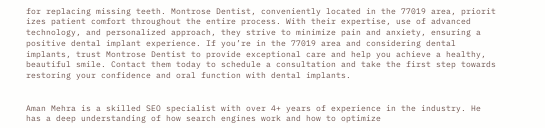for replacing missing teeth. Montrose Dentist, conveniently located in the 77019 area, priorit izes patient comfort throughout the entire process. With their expertise, use of advanced technology, and personalized approach, they strive to minimize pain and anxiety, ensuring a positive dental implant experience. If you’re in the 77019 area and considering dental implants, trust Montrose Dentist to provide exceptional care and help you achieve a healthy, beautiful smile. Contact them today to schedule a consultation and take the first step towards restoring your confidence and oral function with dental implants.


Aman Mehra is a skilled SEO specialist with over 4+ years of experience in the industry. He has a deep understanding of how search engines work and how to optimize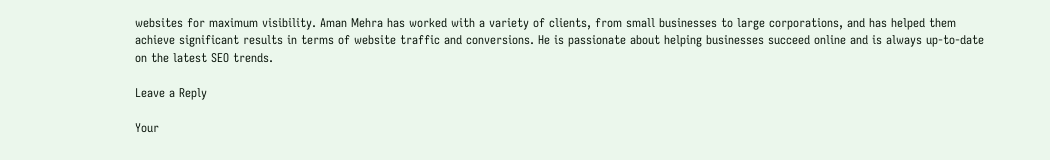websites for maximum visibility. Aman Mehra has worked with a variety of clients, from small businesses to large corporations, and has helped them achieve significant results in terms of website traffic and conversions. He is passionate about helping businesses succeed online and is always up-to-date on the latest SEO trends.

Leave a Reply

Your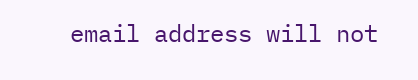email address will not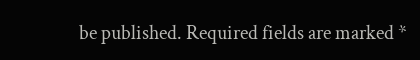be published. Required fields are marked *